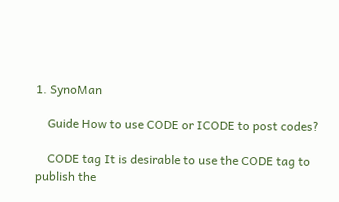1. SynoMan

    Guide How to use CODE or ICODE to post codes?

    CODE tag It is desirable to use the CODE tag to publish the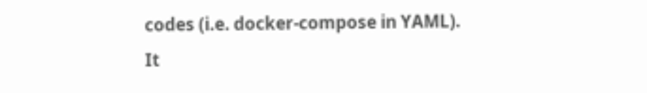codes (i.e. docker-compose in YAML). It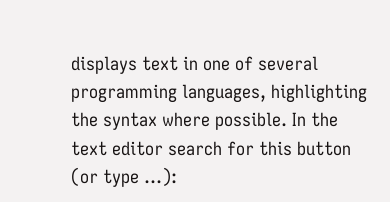displays text in one of several programming languages, highlighting the syntax where possible. In the text editor search for this button (or type ...):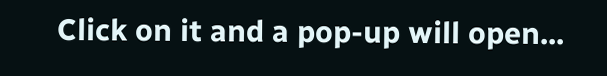Click on it and a pop-up will open...